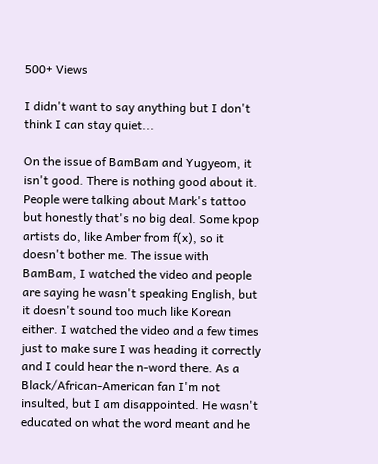500+ Views

I didn't want to say anything but I don't think I can stay quiet...

On the issue of BamBam and Yugyeom, it isn't good. There is nothing good about it. People were talking about Mark's tattoo but honestly that's no big deal. Some kpop artists do, like Amber from f(x), so it doesn't bother me. The issue with BamBam, I watched the video and people are saying he wasn't speaking English, but it doesn't sound too much like Korean either. I watched the video and a few times just to make sure I was heading it correctly and I could hear the n-word there. As a Black/African-American fan I'm not insulted, but I am disappointed. He wasn't educated on what the word meant and he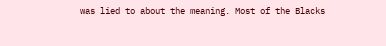was lied to about the meaning. Most of the Blacks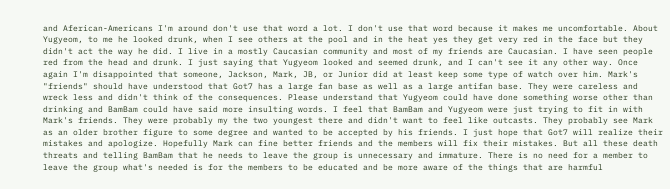and Aferican-Americans I'm around don't use that word a lot. I don't use that word because it makes me uncomfortable. About Yugyeom, to me he looked drunk, when I see others at the pool and in the heat yes they get very red in the face but they didn't act the way he did. I live in a mostly Caucasian community and most of my friends are Caucasian. I have seen people red from the head and drunk. I just saying that Yugyeom looked and seemed drunk, and I can't see it any other way. Once again I'm disappointed that someone, Jackson, Mark, JB, or Junior did at least keep some type of watch over him. Mark's "friends" should have understood that Got7 has a large fan base as well as a large antifan base. They were careless and wreck less and didn't think of the consequences. Please understand that Yugyeom could have done something worse other than drinking and BamBam could have said more insulting words. I feel that BamBam and Yugyeom were just trying to fit in with Mark's friends. They were probably my the two youngest there and didn't want to feel like outcasts. They probably see Mark as an older brother figure to some degree and wanted to be accepted by his friends. I just hope that Got7 will realize their mistakes and apologize. Hopefully Mark can fine better friends and the members will fix their mistakes. But all these death threats and telling BamBam that he needs to leave the group is unnecessary and immature. There is no need for a member to leave the group what's needed is for the members to be educated and be more aware of the things that are harmful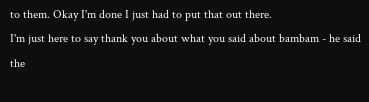to them. Okay I'm done I just had to put that out there.
I'm just here to say thank you about what you said about bambam - he said the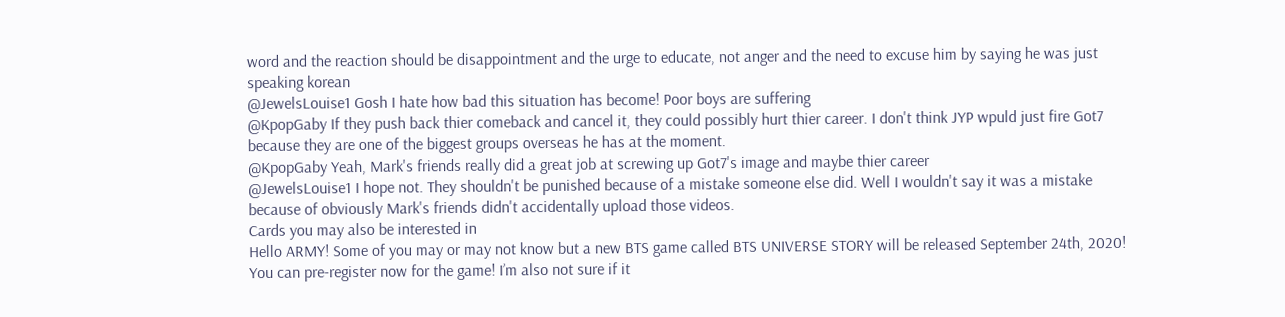word and the reaction should be disappointment and the urge to educate, not anger and the need to excuse him by saying he was just speaking korean
@JewelsLouise1 Gosh I hate how bad this situation has become! Poor boys are suffering
@KpopGaby If they push back thier comeback and cancel it, they could possibly hurt thier career. I don't think JYP wpuld just fire Got7 because they are one of the biggest groups overseas he has at the moment.
@KpopGaby Yeah, Mark's friends really did a great job at screwing up Got7's image and maybe thier career
@JewelsLouise1 I hope not. They shouldn't be punished because of a mistake someone else did. Well I wouldn't say it was a mistake because of obviously Mark's friends didn't accidentally upload those videos.
Cards you may also be interested in
Hello ARMY! Some of you may or may not know but a new BTS game called BTS UNIVERSE STORY will be released September 24th, 2020! You can pre-register now for the game! I’m also not sure if it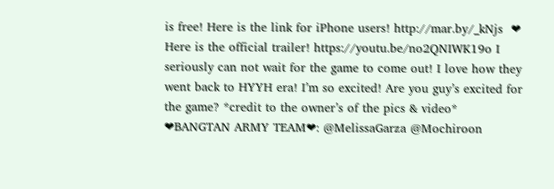is free! Here is the link for iPhone users! http://mar.by/_kNjs  ❤  Here is the official trailer! https://youtu.be/no2QNIWK19o I seriously can not wait for the game to come out! I love how they went back to HYYH era! I’m so excited! Are you guy’s excited for the game? *credit to the owner’s of the pics & video* ❤BANGTAN ARMY TEAM❤: @MelissaGarza @Mochiroon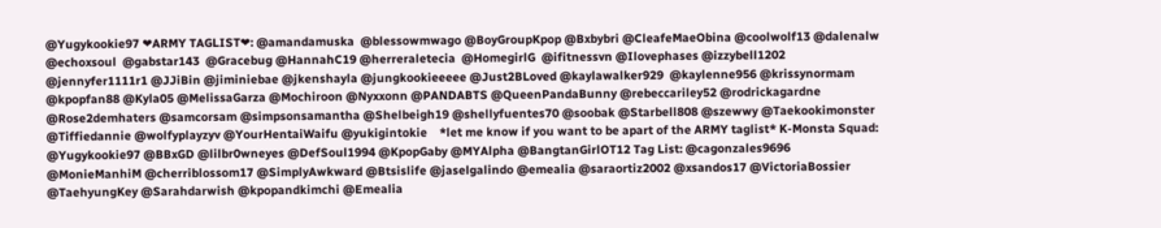@Yugykookie97 ❤ARMY TAGLIST❤: @amandamuska  @blessowmwago @BoyGroupKpop @Bxbybri @CleafeMaeObina @coolwolf13 @dalenalw @echoxsoul  @gabstar143  @Gracebug @HannahC19 @herreraletecia  @HomegirlG  @ifitnessvn @Ilovephases @izzybell1202 @jennyfer1111r1 @JJiBin @jiminiebae @jkenshayla @jungkookieeeee @Just2BLoved @kaylawalker929  @kaylenne956 @krissynormam @kpopfan88 @Kyla05 @MelissaGarza @Mochiroon @Nyxxonn @PANDABTS @QueenPandaBunny @rebeccariley52 @rodrickagardne @Rose2demhaters @samcorsam @simpsonsamantha @Shelbeigh19 @shellyfuentes70 @soobak @Starbell808 @szewwy @Taekookimonster  @Tiffiedannie @wolfyplayzyv @YourHentaiWaifu @yukigintokie    *let me know if you want to be apart of the ARMY taglist* K-Monsta Squad: @Yugykookie97 @BBxGD @lilbr0wneyes @DefSoul1994 @KpopGaby @MYAlpha @BangtanGirlOT12 Tag List: @cagonzales9696 @MonieManhiM @cherriblossom17 @SimplyAwkward @Btsislife @jaselgalindo @emealia @saraortiz2002 @xsandos17 @VictoriaBossier @TaehyungKey @Sarahdarwish @kpopandkimchi @Emealia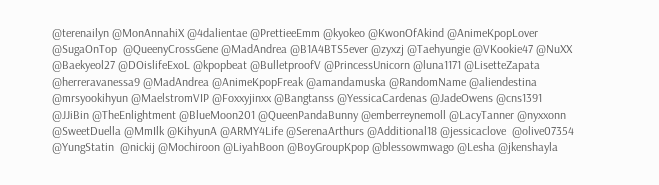@terenailyn @MonAnnahiX @4dalientae @PrettieeEmm @kyokeo @KwonOfAkind @AnimeKpopLover @SugaOnTop  @QueenyCrossGene @MadAndrea @B1A4BTS5ever @zyxzj @Taehyungie @VKookie47 @NuXX @Baekyeol27 @DOislifeExoL @kpopbeat @BulletproofV @PrincessUnicorn @luna1171 @LisetteZapata @herreravanessa9 @MadAndrea @AnimeKpopFreak @amandamuska @RandomName @aliendestina @mrsyookihyun @MaelstromVIP @Foxxyjinxx @Bangtanss @YessicaCardenas @JadeOwens @cns1391 @JJiBin @TheEnlightment @BlueMoon201 @QueenPandaBunny @emberreynemoll @LacyTanner @nyxxonn @SweetDuella @MmIlk @KihyunA @ARMY4Life @SerenaArthurs @Additional18 @jessicaclove  @olive07354  @YungStatin  @nickij @Mochiroon @LiyahBoon @BoyGroupKpop @blessowmwago @Lesha @jkenshayla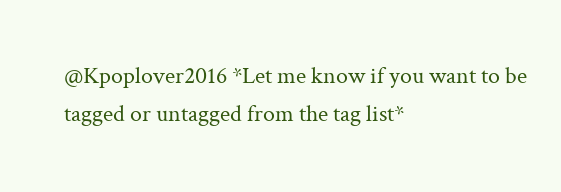@Kpoplover2016 *Let me know if you want to be tagged or untagged from the tag list*